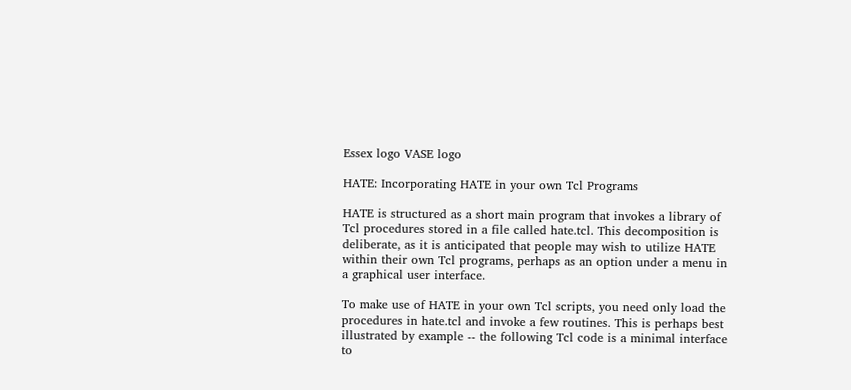Essex logo VASE logo

HATE: Incorporating HATE in your own Tcl Programs

HATE is structured as a short main program that invokes a library of Tcl procedures stored in a file called hate.tcl. This decomposition is deliberate, as it is anticipated that people may wish to utilize HATE within their own Tcl programs, perhaps as an option under a menu in a graphical user interface.

To make use of HATE in your own Tcl scripts, you need only load the procedures in hate.tcl and invoke a few routines. This is perhaps best illustrated by example -- the following Tcl code is a minimal interface to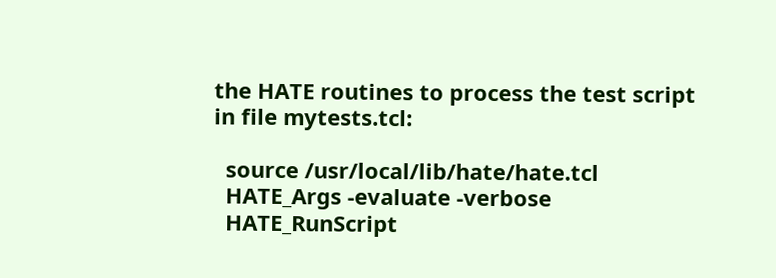the HATE routines to process the test script in file mytests.tcl:

  source /usr/local/lib/hate/hate.tcl
  HATE_Args -evaluate -verbose
  HATE_RunScript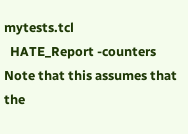mytests.tcl
  HATE_Report -counters
Note that this assumes that the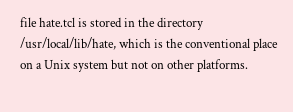file hate.tcl is stored in the directory /usr/local/lib/hate, which is the conventional place on a Unix system but not on other platforms.